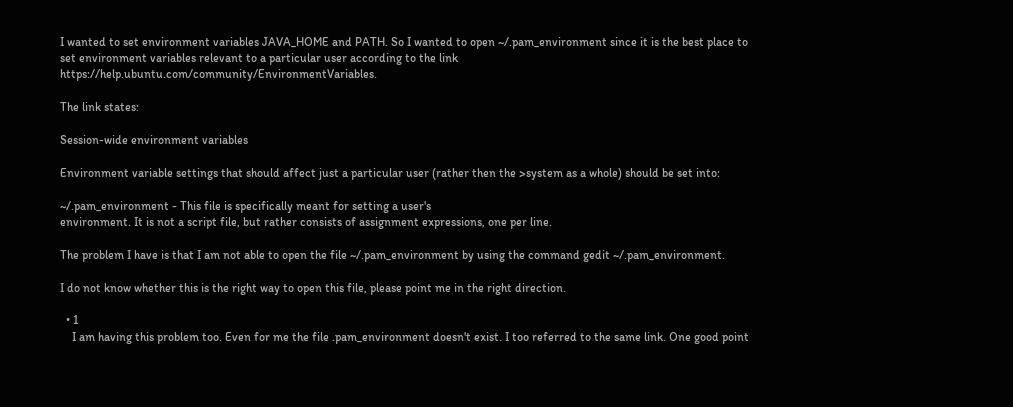I wanted to set environment variables JAVA_HOME and PATH. So I wanted to open ~/.pam_environment since it is the best place to set environment variables relevant to a particular user according to the link https://help.ubuntu.com/community/EnvironmentVariables.

The link states:

Session-wide environment variables

Environment variable settings that should affect just a particular user (rather then the >system as a whole) should be set into:

~/.pam_environment - This file is specifically meant for setting a user's
environment. It is not a script file, but rather consists of assignment expressions, one per line.

The problem I have is that I am not able to open the file ~/.pam_environment by using the command gedit ~/.pam_environment.

I do not know whether this is the right way to open this file, please point me in the right direction.

  • 1
    I am having this problem too. Even for me the file .pam_environment doesn't exist. I too referred to the same link. One good point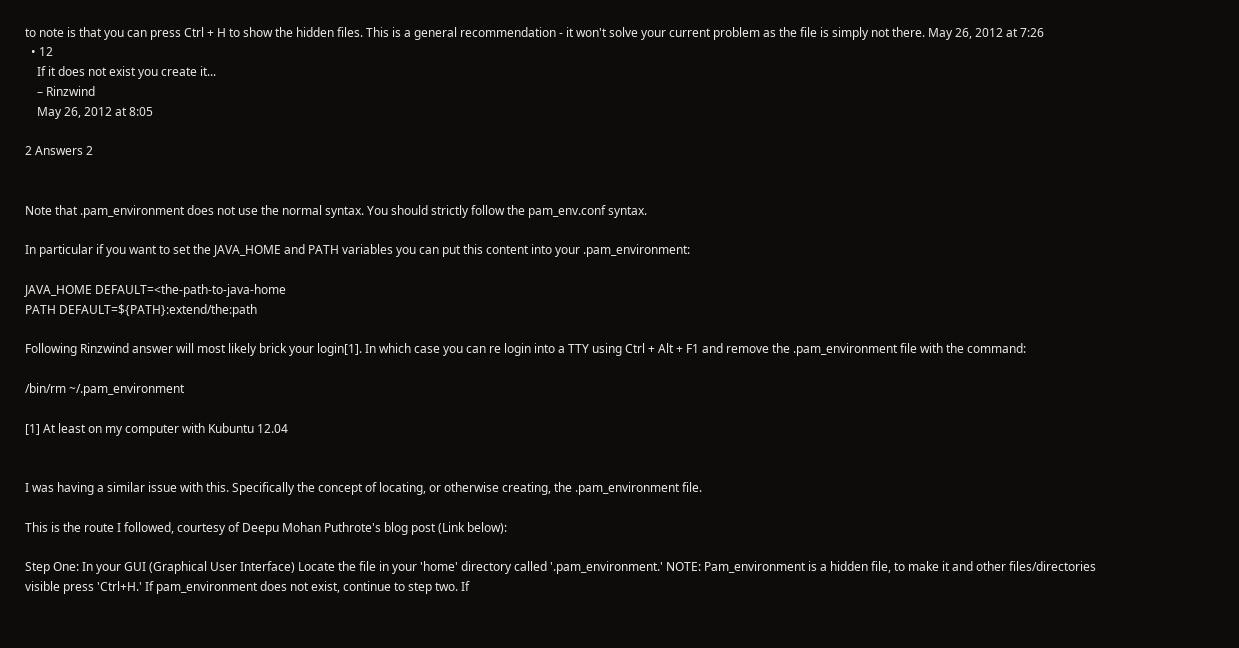to note is that you can press Ctrl + H to show the hidden files. This is a general recommendation - it won't solve your current problem as the file is simply not there. May 26, 2012 at 7:26
  • 12
    If it does not exist you create it...
    – Rinzwind
    May 26, 2012 at 8:05

2 Answers 2


Note that .pam_environment does not use the normal syntax. You should strictly follow the pam_env.conf syntax.

In particular if you want to set the JAVA_HOME and PATH variables you can put this content into your .pam_environment:

JAVA_HOME DEFAULT=<the-path-to-java-home
PATH DEFAULT=${PATH}:extend/the:path

Following Rinzwind answer will most likely brick your login[1]. In which case you can re login into a TTY using Ctrl + Alt + F1 and remove the .pam_environment file with the command:

/bin/rm ~/.pam_environment

[1] At least on my computer with Kubuntu 12.04


I was having a similar issue with this. Specifically the concept of locating, or otherwise creating, the .pam_environment file.

This is the route I followed, courtesy of Deepu Mohan Puthrote's blog post (Link below):

Step One: In your GUI (Graphical User Interface) Locate the file in your 'home' directory called '.pam_environment.' NOTE: Pam_environment is a hidden file, to make it and other files/directories visible press 'Ctrl+H.' If pam_environment does not exist, continue to step two. If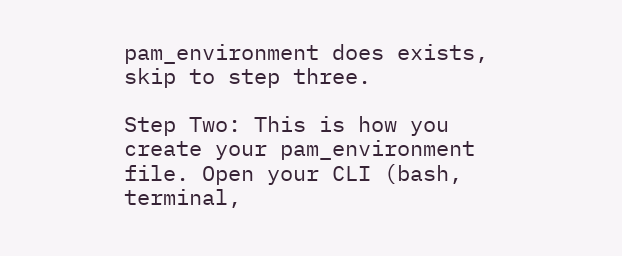pam_environment does exists, skip to step three.

Step Two: This is how you create your pam_environment file. Open your CLI (bash, terminal,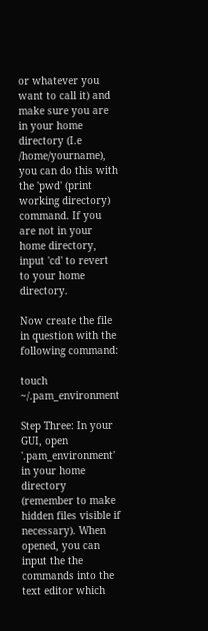or whatever you want to call it) and make sure you are in your home directory (I.e /home/yourname), you can do this with the 'pwd' (print working directory) command. If you are not in your home directory, input 'cd' to revert to your home directory.

Now create the file in question with the following command:

touch ~/.pam_environment

Step Three: In your GUI, open '.pam_environment' in your home directory (remember to make hidden files visible if necessary). When opened, you can input the the commands into the text editor which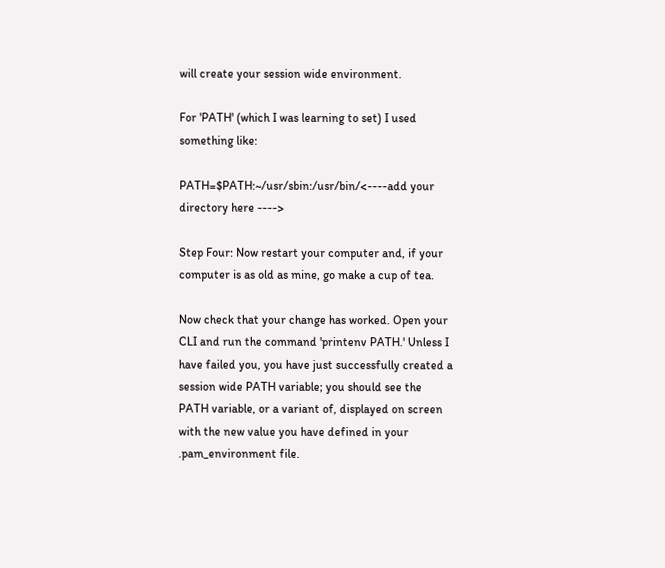will create your session wide environment.

For 'PATH' (which I was learning to set) I used something like:

PATH=$PATH:~/usr/sbin:/usr/bin/<----add your directory here ---->

Step Four: Now restart your computer and, if your computer is as old as mine, go make a cup of tea.

Now check that your change has worked. Open your CLI and run the command 'printenv PATH.' Unless I have failed you, you have just successfully created a session wide PATH variable; you should see the PATH variable, or a variant of, displayed on screen with the new value you have defined in your .pam_environment file.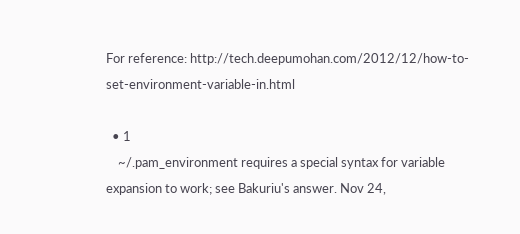For reference: http://tech.deepumohan.com/2012/12/how-to-set-environment-variable-in.html

  • 1
    ~/.pam_environment requires a special syntax for variable expansion to work; see Bakuriu's answer. Nov 24,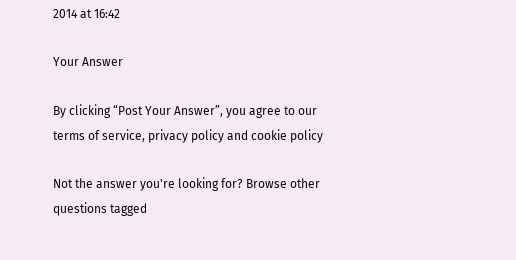2014 at 16:42

Your Answer

By clicking “Post Your Answer”, you agree to our terms of service, privacy policy and cookie policy

Not the answer you're looking for? Browse other questions tagged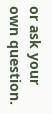or ask your own question.